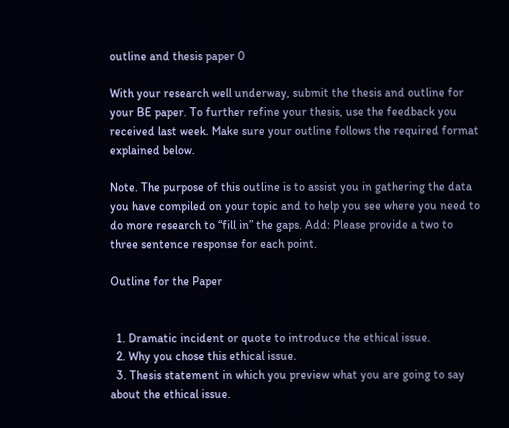outline and thesis paper 0

With your research well underway, submit the thesis and outline for your BE paper. To further refine your thesis, use the feedback you received last week. Make sure your outline follows the required format explained below.

Note. The purpose of this outline is to assist you in gathering the data you have compiled on your topic and to help you see where you need to do more research to “fill in” the gaps. Add: Please provide a two to three sentence response for each point.

Outline for the Paper


  1. Dramatic incident or quote to introduce the ethical issue.
  2. Why you chose this ethical issue.
  3. Thesis statement in which you preview what you are going to say about the ethical issue.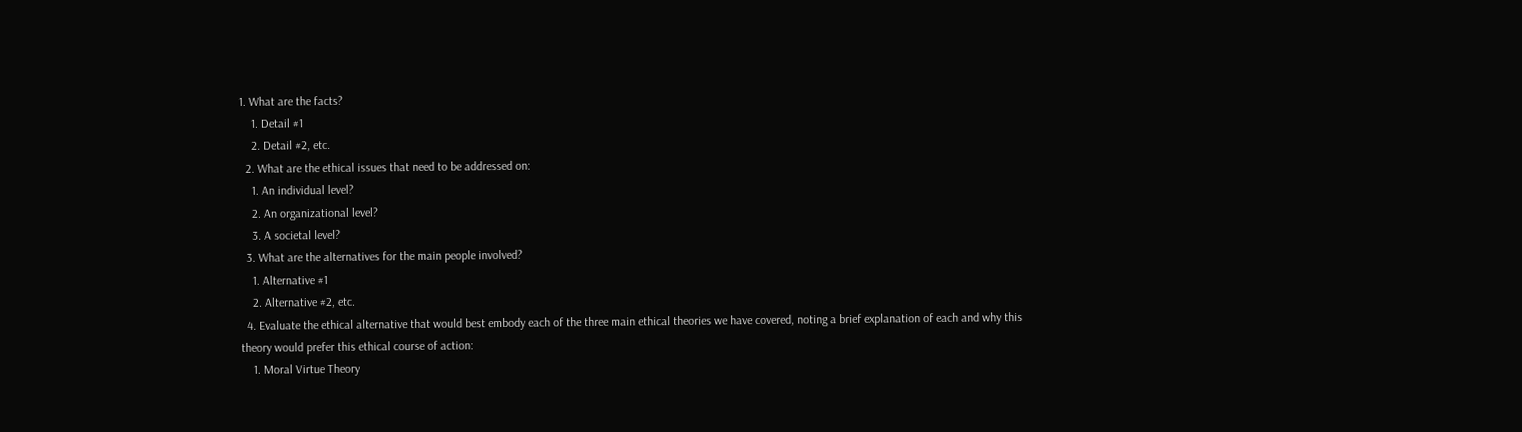1. What are the facts?
    1. Detail #1
    2. Detail #2, etc.
  2. What are the ethical issues that need to be addressed on:
    1. An individual level?
    2. An organizational level?
    3. A societal level?
  3. What are the alternatives for the main people involved?
    1. Alternative #1
    2. Alternative #2, etc.
  4. Evaluate the ethical alternative that would best embody each of the three main ethical theories we have covered, noting a brief explanation of each and why this theory would prefer this ethical course of action:
    1. Moral Virtue Theory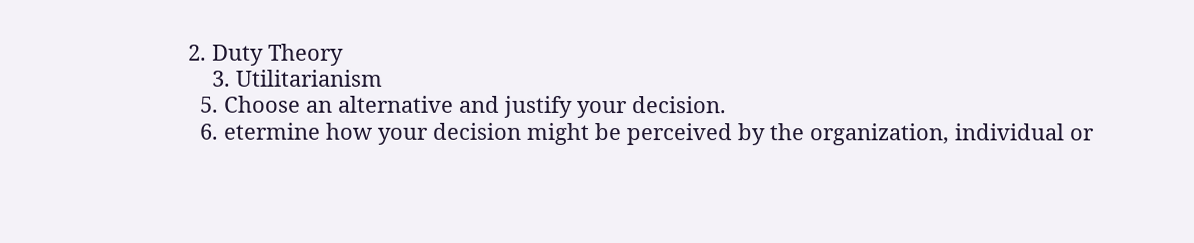2. Duty Theory
    3. Utilitarianism
  5. Choose an alternative and justify your decision.
  6. etermine how your decision might be perceived by the organization, individual or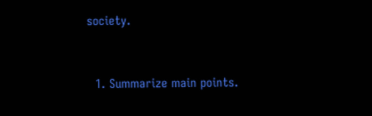society.


  1. Summarize main points.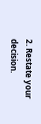2. Restate your decision.